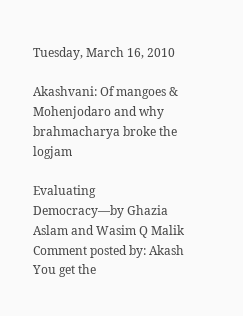Tuesday, March 16, 2010

Akashvani: Of mangoes & Mohenjodaro and why brahmacharya broke the logjam

Evaluating Democracy—by Ghazia Aslam and Wasim Q Malik Comment posted by: Akash
You get the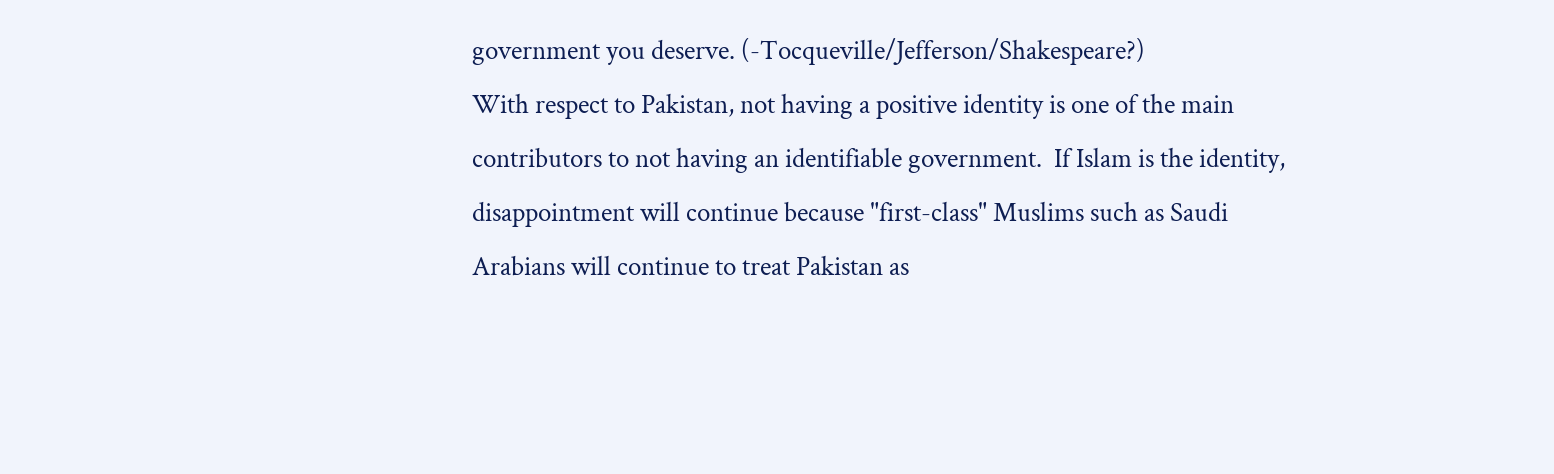government you deserve. (-Tocqueville/Jefferson/Shakespeare?)
With respect to Pakistan, not having a positive identity is one of the main contributors to not having an identifiable government.  If Islam is the identity, disappointment will continue because "first-class" Muslims such as Saudi Arabians will continue to treat Pakistan as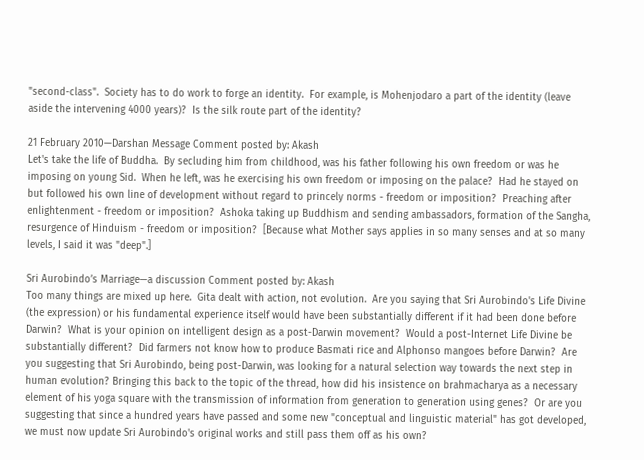"second-class".  Society has to do work to forge an identity.  For example, is Mohenjodaro a part of the identity (leave aside the intervening 4000 years)?  Is the silk route part of the identity?

21 February 2010—Darshan Message Comment posted by: Akash
Let's take the life of Buddha.  By secluding him from childhood, was his father following his own freedom or was he imposing on young Sid.  When he left, was he exercising his own freedom or imposing on the palace?  Had he stayed on but followed his own line of development without regard to princely norms - freedom or imposition?  Preaching after enlightenment - freedom or imposition?  Ashoka taking up Buddhism and sending ambassadors, formation of the Sangha, resurgence of Hinduism - freedom or imposition?  [Because what Mother says applies in so many senses and at so many levels, I said it was "deep".]

Sri Aurobindo’s Marriage—a discussion Comment posted by: Akash
Too many things are mixed up here.  Gita dealt with action, not evolution.  Are you saying that Sri Aurobindo's Life Divine (the expression) or his fundamental experience itself would have been substantially different if it had been done before Darwin?  What is your opinion on intelligent design as a post-Darwin movement?  Would a post-Internet Life Divine be substantially different?  Did farmers not know how to produce Basmati rice and Alphonso mangoes before Darwin?  Are you suggesting that Sri Aurobindo, being post-Darwin, was looking for a natural selection way towards the next step in human evolution? Bringing this back to the topic of the thread, how did his insistence on brahmacharya as a necessary element of his yoga square with the transmission of information from generation to generation using genes?  Or are you suggesting that since a hundred years have passed and some new "conceptual and linguistic material" has got developed, we must now update Sri Aurobindo's original works and still pass them off as his own?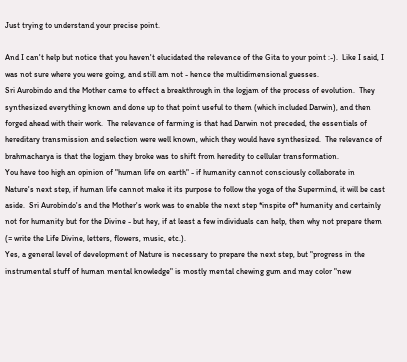Just trying to understand your precise point.

And I can't help but notice that you haven't elucidated the relevance of the Gita to your point :-).  Like I said, I was not sure where you were going, and still am not - hence the multidimensional guesses.
Sri Aurobindo and the Mother came to effect a breakthrough in the logjam of the process of evolution.  They synthesized everything known and done up to that point useful to them (which included Darwin), and then forged ahead with their work.  The relevance of farming is that had Darwin not preceded, the essentials of hereditary transmission and selection were well known, which they would have synthesized.  The relevance of brahmacharya is that the logjam they broke was to shift from heredity to cellular transformation.
You have too high an opinion of "human life on earth" - if humanity cannot consciously collaborate in Nature's next step, if human life cannot make it its purpose to follow the yoga of the Supermind, it will be cast aside.  Sri Aurobindo's and the Mother's work was to enable the next step *inspite of* humanity and certainly not for humanity but for the Divine - but hey, if at least a few individuals can help, then why not prepare them (= write the Life Divine, letters, flowers, music, etc.).
Yes, a general level of development of Nature is necessary to prepare the next step, but "progress in the instrumental stuff of human mental knowledge" is mostly mental chewing gum and may color "new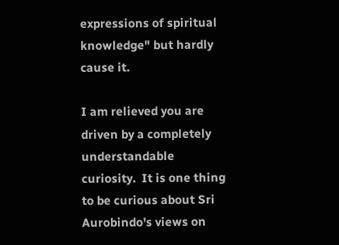expressions of spiritual knowledge" but hardly cause it.

I am relieved you are driven by a completely understandable curiosity.  It is one thing to be curious about Sri Aurobindo's views on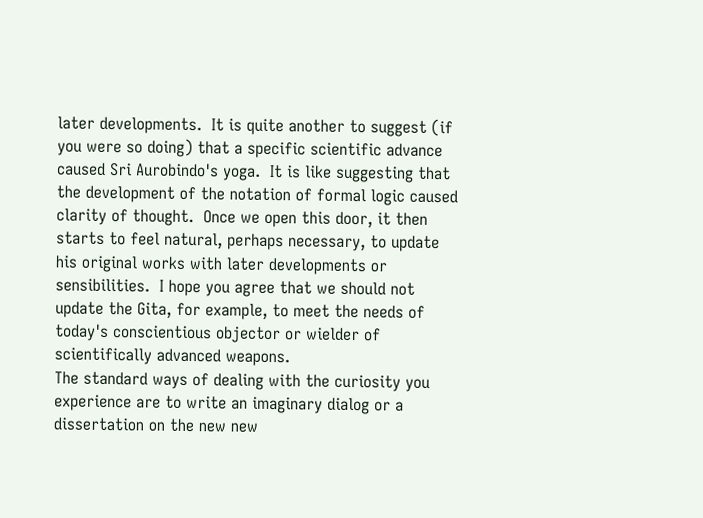later developments.  It is quite another to suggest (if you were so doing) that a specific scientific advance caused Sri Aurobindo's yoga.  It is like suggesting that the development of the notation of formal logic caused clarity of thought.  Once we open this door, it then starts to feel natural, perhaps necessary, to update his original works with later developments or sensibilities.  I hope you agree that we should not update the Gita, for example, to meet the needs of today's conscientious objector or wielder of scientifically advanced weapons.
The standard ways of dealing with the curiosity you experience are to write an imaginary dialog or a dissertation on the new new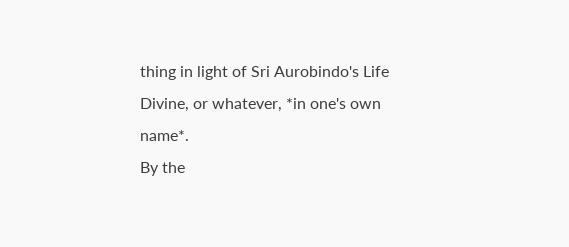thing in light of Sri Aurobindo's Life Divine, or whatever, *in one's own name*.
By the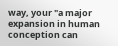way, your "a major expansion in human conception can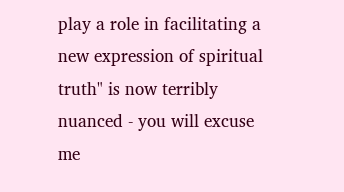play a role in facilitating a new expression of spiritual truth" is now terribly nuanced - you will excuse me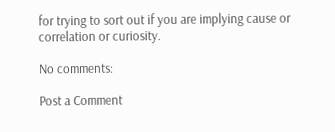for trying to sort out if you are implying cause or correlation or curiosity.

No comments:

Post a Comment